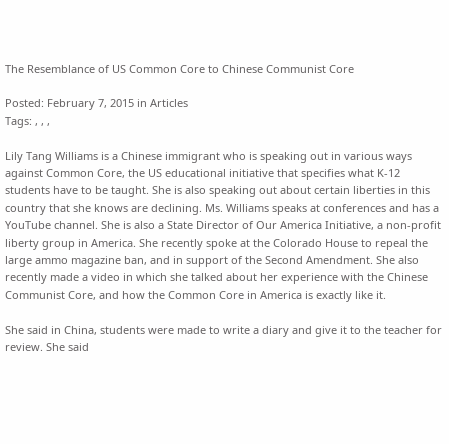The Resemblance of US Common Core to Chinese Communist Core

Posted: February 7, 2015 in Articles
Tags: , , ,

Lily Tang Williams is a Chinese immigrant who is speaking out in various ways against Common Core, the US educational initiative that specifies what K-12 students have to be taught. She is also speaking out about certain liberties in this country that she knows are declining. Ms. Williams speaks at conferences and has a YouTube channel. She is also a State Director of Our America Initiative, a non-profit liberty group in America. She recently spoke at the Colorado House to repeal the large ammo magazine ban, and in support of the Second Amendment. She also recently made a video in which she talked about her experience with the Chinese Communist Core, and how the Common Core in America is exactly like it.

She said in China, students were made to write a diary and give it to the teacher for review. She said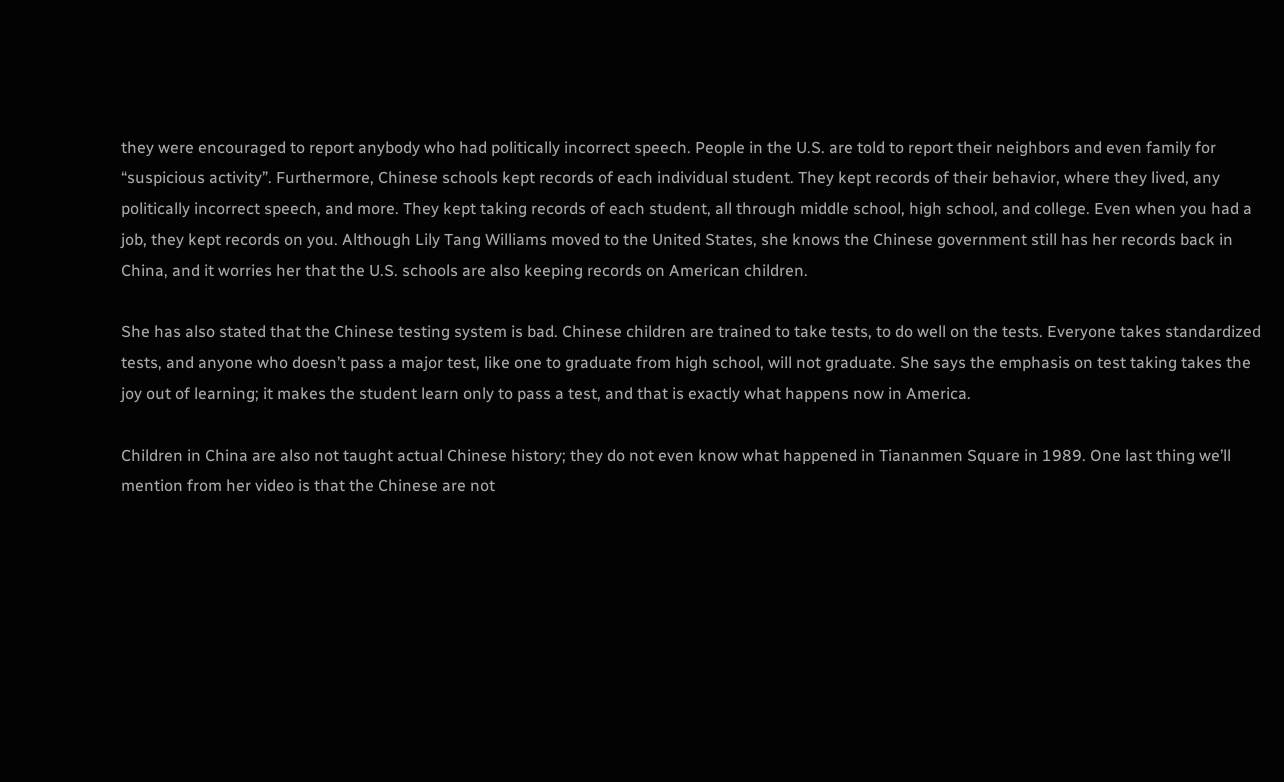they were encouraged to report anybody who had politically incorrect speech. People in the U.S. are told to report their neighbors and even family for “suspicious activity”. Furthermore, Chinese schools kept records of each individual student. They kept records of their behavior, where they lived, any politically incorrect speech, and more. They kept taking records of each student, all through middle school, high school, and college. Even when you had a job, they kept records on you. Although Lily Tang Williams moved to the United States, she knows the Chinese government still has her records back in China, and it worries her that the U.S. schools are also keeping records on American children.

She has also stated that the Chinese testing system is bad. Chinese children are trained to take tests, to do well on the tests. Everyone takes standardized tests, and anyone who doesn’t pass a major test, like one to graduate from high school, will not graduate. She says the emphasis on test taking takes the joy out of learning; it makes the student learn only to pass a test, and that is exactly what happens now in America.

Children in China are also not taught actual Chinese history; they do not even know what happened in Tiananmen Square in 1989. One last thing we’ll mention from her video is that the Chinese are not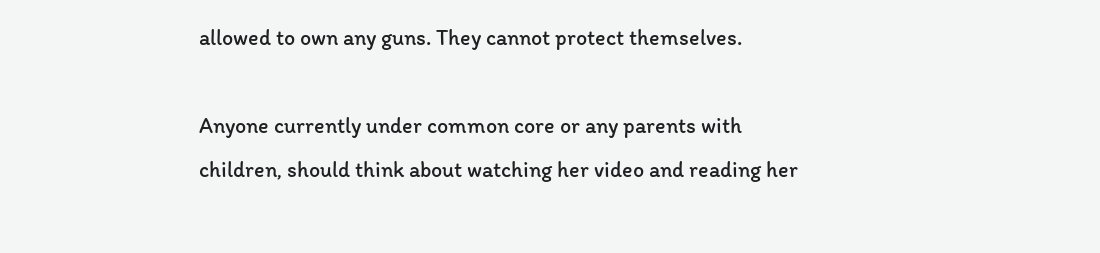allowed to own any guns. They cannot protect themselves.

Anyone currently under common core or any parents with children, should think about watching her video and reading her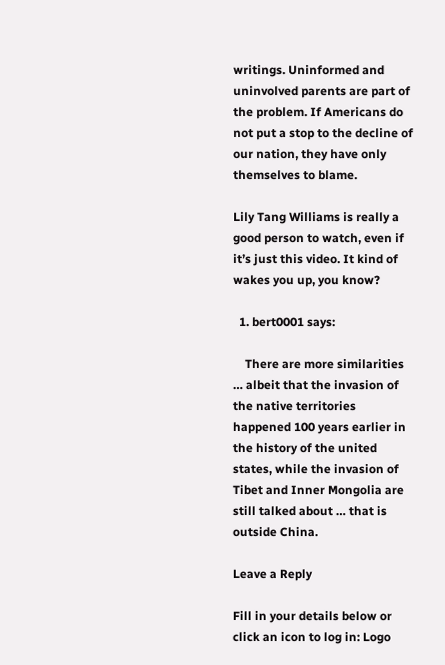writings. Uninformed and uninvolved parents are part of the problem. If Americans do not put a stop to the decline of our nation, they have only themselves to blame.

Lily Tang Williams is really a good person to watch, even if it’s just this video. It kind of wakes you up, you know?

  1. bert0001 says:

    There are more similarities … albeit that the invasion of the native territories happened 100 years earlier in the history of the united states, while the invasion of Tibet and Inner Mongolia are still talked about … that is outside China.

Leave a Reply

Fill in your details below or click an icon to log in: Logo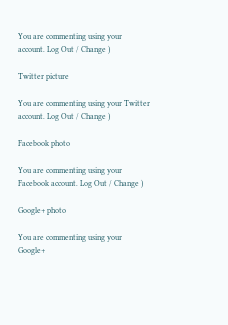You are commenting using your account. Log Out / Change )

Twitter picture

You are commenting using your Twitter account. Log Out / Change )

Facebook photo

You are commenting using your Facebook account. Log Out / Change )

Google+ photo

You are commenting using your Google+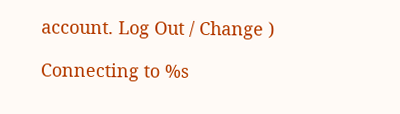account. Log Out / Change )

Connecting to %s